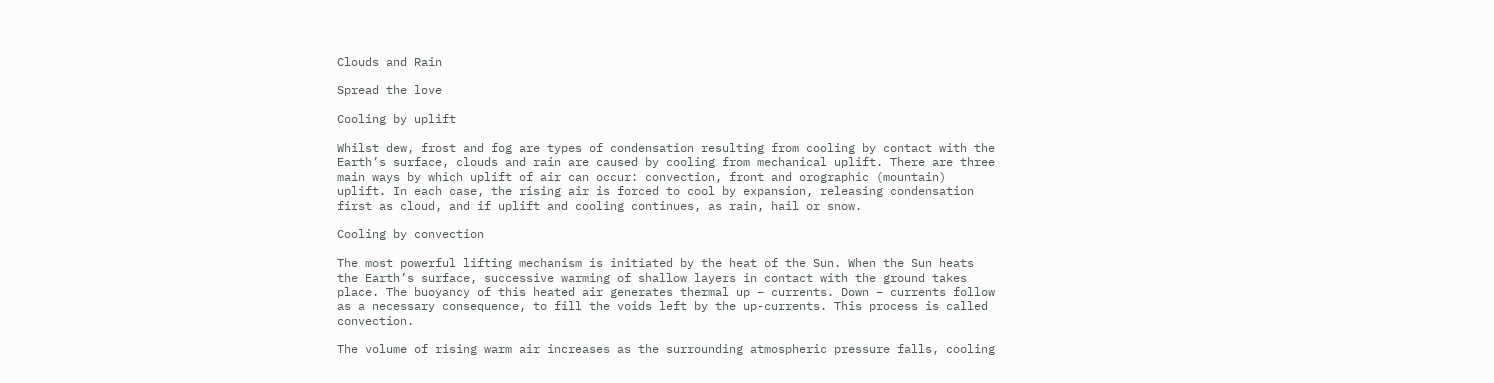Clouds and Rain

Spread the love

Cooling by uplift

Whilst dew, frost and fog are types of condensation resulting from cooling by contact with the Earth’s surface, clouds and rain are caused by cooling from mechanical uplift. There are three main ways by which uplift of air can occur: convection, front and orographic (mountain) uplift. In each case, the rising air is forced to cool by expansion, releasing condensation first as cloud, and if uplift and cooling continues, as rain, hail or snow.

Cooling by convection

The most powerful lifting mechanism is initiated by the heat of the Sun. When the Sun heats the Earth’s surface, successive warming of shallow layers in contact with the ground takes place. The buoyancy of this heated air generates thermal up – currents. Down – currents follow as a necessary consequence, to fill the voids left by the up-currents. This process is called convection.

The volume of rising warm air increases as the surrounding atmospheric pressure falls, cooling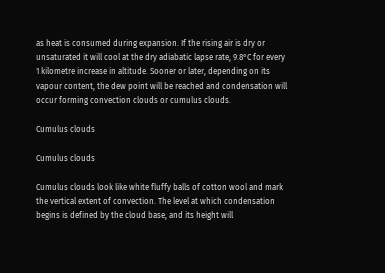as heat is consumed during expansion. If the rising air is dry or unsaturated it will cool at the dry adiabatic lapse rate, 9.8°C for every 1 kilometre increase in altitude. Sooner or later, depending on its vapour content, the dew point will be reached and condensation will occur forming convection clouds or cumulus clouds.

Cumulus clouds

Cumulus clouds

Cumulus clouds look like white fluffy balls of cotton wool and mark the vertical extent of convection. The level at which condensation begins is defined by the cloud base, and its height will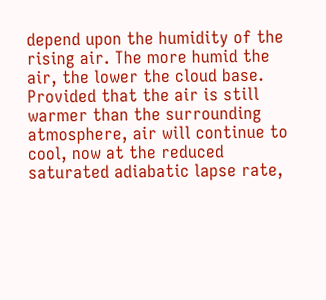depend upon the humidity of the rising air. The more humid the air, the lower the cloud base. Provided that the air is still warmer than the surrounding atmosphere, air will continue to cool, now at the reduced saturated adiabatic lapse rate,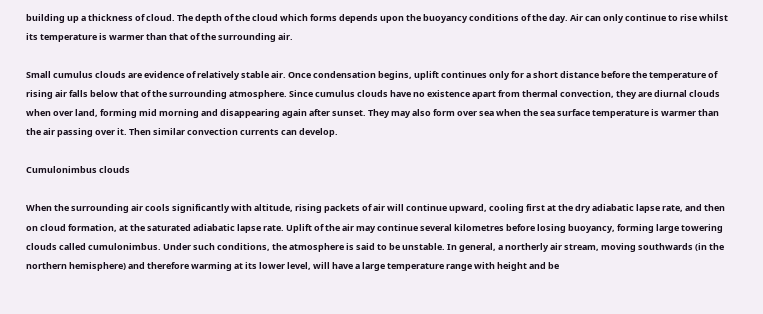building up a thickness of cloud. The depth of the cloud which forms depends upon the buoyancy conditions of the day. Air can only continue to rise whilst its temperature is warmer than that of the surrounding air.

Small cumulus clouds are evidence of relatively stable air. Once condensation begins, uplift continues only for a short distance before the temperature of rising air falls below that of the surrounding atmosphere. Since cumulus clouds have no existence apart from thermal convection, they are diurnal clouds when over land, forming mid morning and disappearing again after sunset. They may also form over sea when the sea surface temperature is warmer than the air passing over it. Then similar convection currents can develop.

Cumulonimbus clouds

When the surrounding air cools significantly with altitude, rising packets of air will continue upward, cooling first at the dry adiabatic lapse rate, and then on cloud formation, at the saturated adiabatic lapse rate. Uplift of the air may continue several kilometres before losing buoyancy, forming large towering clouds called cumulonimbus. Under such conditions, the atmosphere is said to be unstable. In general, a northerly air stream, moving southwards (in the northern hemisphere) and therefore warming at its lower level, will have a large temperature range with height and be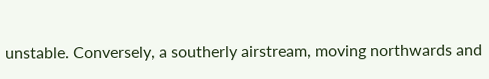unstable. Conversely, a southerly airstream, moving northwards and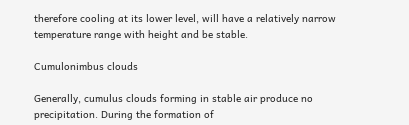therefore cooling at its lower level, will have a relatively narrow temperature range with height and be stable.

Cumulonimbus clouds

Generally, cumulus clouds forming in stable air produce no precipitation. During the formation of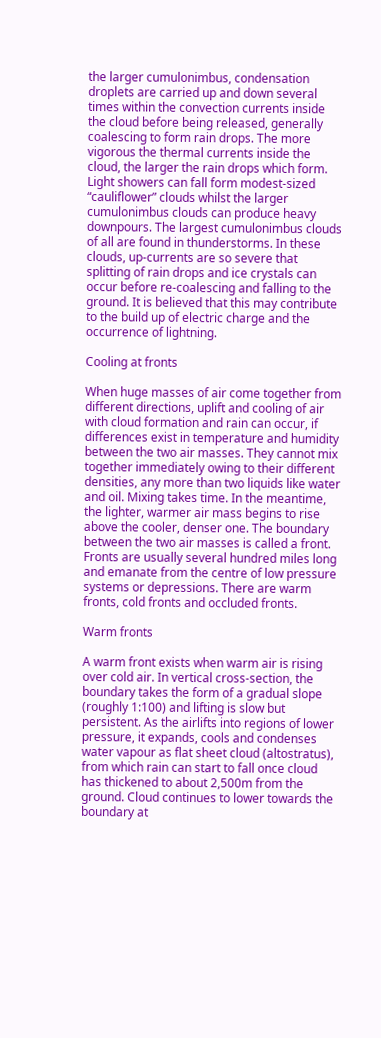the larger cumulonimbus, condensation droplets are carried up and down several times within the convection currents inside the cloud before being released, generally coalescing to form rain drops. The more vigorous the thermal currents inside the cloud, the larger the rain drops which form. Light showers can fall form modest-sized “cauliflower” clouds whilst the larger cumulonimbus clouds can produce heavy downpours. The largest cumulonimbus clouds of all are found in thunderstorms. In these clouds, up-currents are so severe that splitting of rain drops and ice crystals can occur before re-coalescing and falling to the ground. It is believed that this may contribute to the build up of electric charge and the occurrence of lightning.

Cooling at fronts

When huge masses of air come together from different directions, uplift and cooling of air with cloud formation and rain can occur, if differences exist in temperature and humidity between the two air masses. They cannot mix together immediately owing to their different densities, any more than two liquids like water and oil. Mixing takes time. In the meantime, the lighter, warmer air mass begins to rise above the cooler, denser one. The boundary between the two air masses is called a front. Fronts are usually several hundred miles long and emanate from the centre of low pressure systems or depressions. There are warm fronts, cold fronts and occluded fronts.

Warm fronts

A warm front exists when warm air is rising over cold air. In vertical cross-section, the boundary takes the form of a gradual slope (roughly 1:100) and lifting is slow but persistent. As the airlifts into regions of lower pressure, it expands, cools and condenses water vapour as flat sheet cloud (altostratus), from which rain can start to fall once cloud has thickened to about 2,500m from the ground. Cloud continues to lower towards the boundary at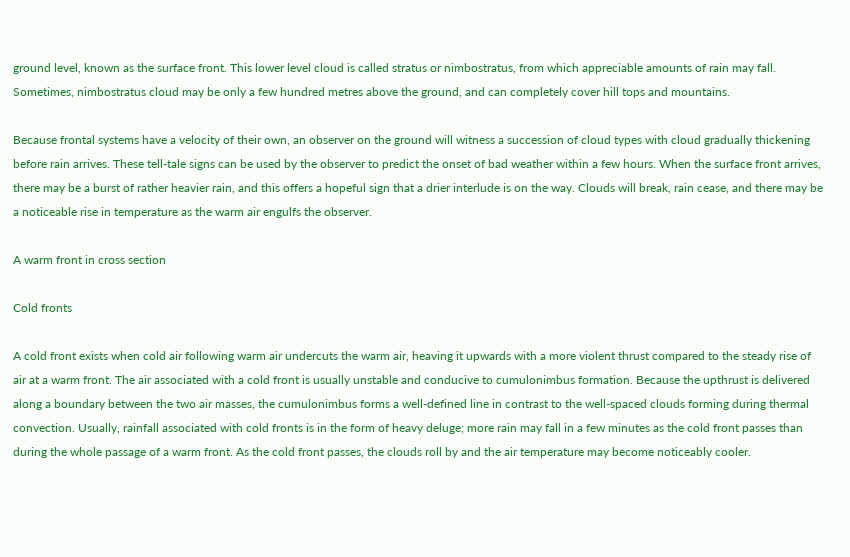ground level, known as the surface front. This lower level cloud is called stratus or nimbostratus, from which appreciable amounts of rain may fall. Sometimes, nimbostratus cloud may be only a few hundred metres above the ground, and can completely cover hill tops and mountains.

Because frontal systems have a velocity of their own, an observer on the ground will witness a succession of cloud types with cloud gradually thickening before rain arrives. These tell-tale signs can be used by the observer to predict the onset of bad weather within a few hours. When the surface front arrives, there may be a burst of rather heavier rain, and this offers a hopeful sign that a drier interlude is on the way. Clouds will break, rain cease, and there may be a noticeable rise in temperature as the warm air engulfs the observer.

A warm front in cross section

Cold fronts

A cold front exists when cold air following warm air undercuts the warm air, heaving it upwards with a more violent thrust compared to the steady rise of air at a warm front. The air associated with a cold front is usually unstable and conducive to cumulonimbus formation. Because the upthrust is delivered along a boundary between the two air masses, the cumulonimbus forms a well-defined line in contrast to the well-spaced clouds forming during thermal convection. Usually, rainfall associated with cold fronts is in the form of heavy deluge; more rain may fall in a few minutes as the cold front passes than during the whole passage of a warm front. As the cold front passes, the clouds roll by and the air temperature may become noticeably cooler.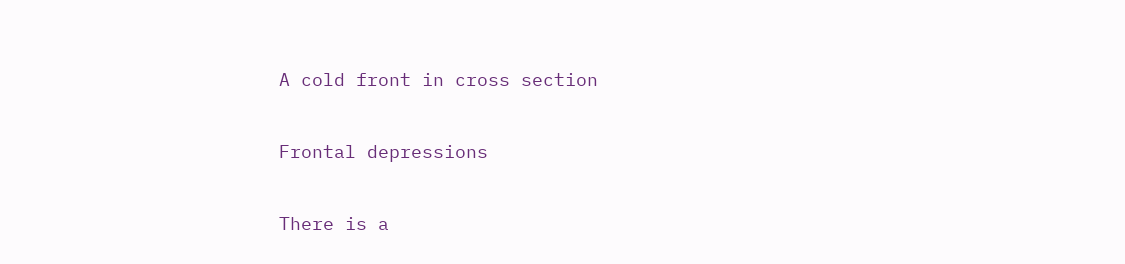A cold front in cross section

Frontal depressions

There is a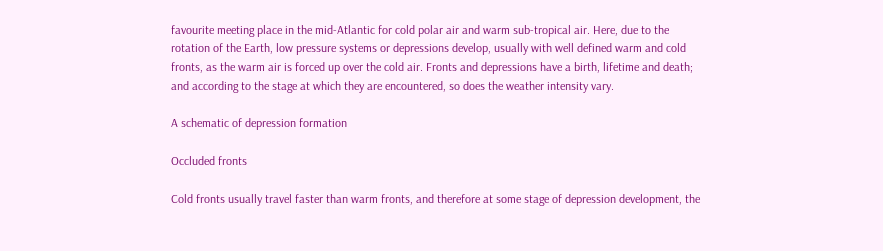favourite meeting place in the mid-Atlantic for cold polar air and warm sub-tropical air. Here, due to the rotation of the Earth, low pressure systems or depressions develop, usually with well defined warm and cold fronts, as the warm air is forced up over the cold air. Fronts and depressions have a birth, lifetime and death; and according to the stage at which they are encountered, so does the weather intensity vary.

A schematic of depression formation

Occluded fronts

Cold fronts usually travel faster than warm fronts, and therefore at some stage of depression development, the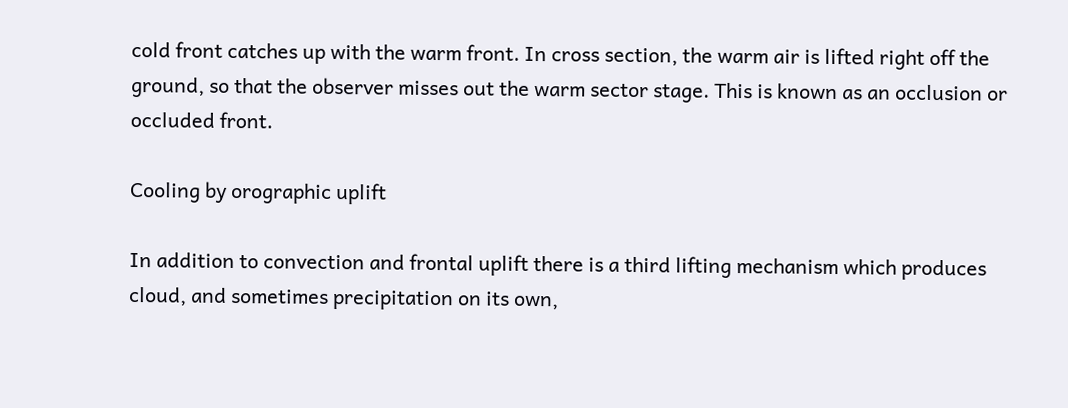cold front catches up with the warm front. In cross section, the warm air is lifted right off the ground, so that the observer misses out the warm sector stage. This is known as an occlusion or occluded front.

Cooling by orographic uplift

In addition to convection and frontal uplift there is a third lifting mechanism which produces cloud, and sometimes precipitation on its own,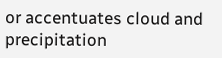or accentuates cloud and precipitation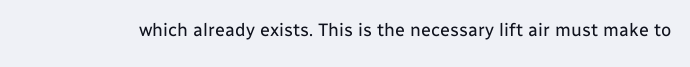which already exists. This is the necessary lift air must make to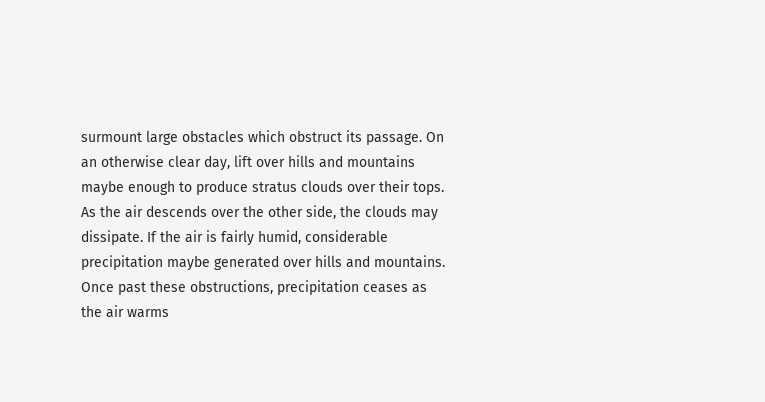surmount large obstacles which obstruct its passage. On an otherwise clear day, lift over hills and mountains maybe enough to produce stratus clouds over their tops. As the air descends over the other side, the clouds may dissipate. If the air is fairly humid, considerable precipitation maybe generated over hills and mountains. Once past these obstructions, precipitation ceases as the air warms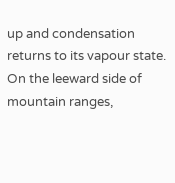up and condensation returns to its vapour state. On the leeward side of mountain ranges,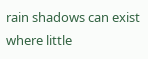rain shadows can exist where little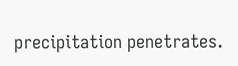precipitation penetrates.